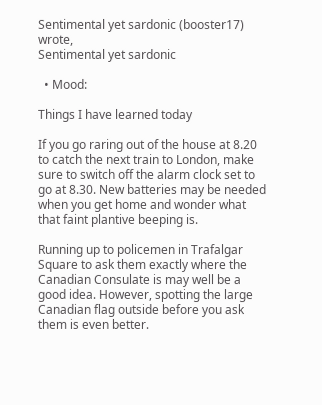Sentimental yet sardonic (booster17) wrote,
Sentimental yet sardonic

  • Mood:

Things I have learned today

If you go raring out of the house at 8.20 to catch the next train to London, make sure to switch off the alarm clock set to go at 8.30. New batteries may be needed when you get home and wonder what that faint plantive beeping is.

Running up to policemen in Trafalgar Square to ask them exactly where the Canadian Consulate is may well be a good idea. However, spotting the large Canadian flag outside before you ask them is even better.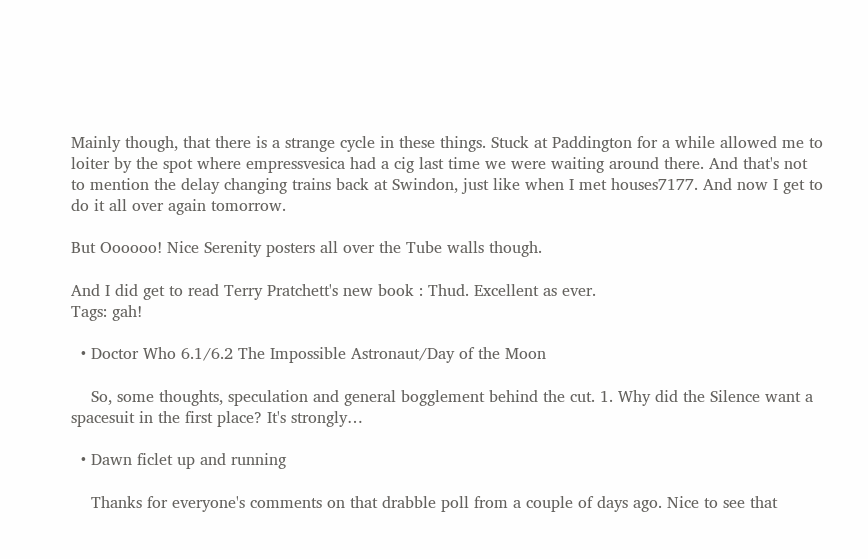Mainly though, that there is a strange cycle in these things. Stuck at Paddington for a while allowed me to loiter by the spot where empressvesica had a cig last time we were waiting around there. And that's not to mention the delay changing trains back at Swindon, just like when I met houses7177. And now I get to do it all over again tomorrow.

But Oooooo! Nice Serenity posters all over the Tube walls though.

And I did get to read Terry Pratchett's new book : Thud. Excellent as ever.
Tags: gah!

  • Doctor Who 6.1/6.2 The Impossible Astronaut/Day of the Moon

    So, some thoughts, speculation and general bogglement behind the cut. 1. Why did the Silence want a spacesuit in the first place? It's strongly…

  • Dawn ficlet up and running

    Thanks for everyone's comments on that drabble poll from a couple of days ago. Nice to see that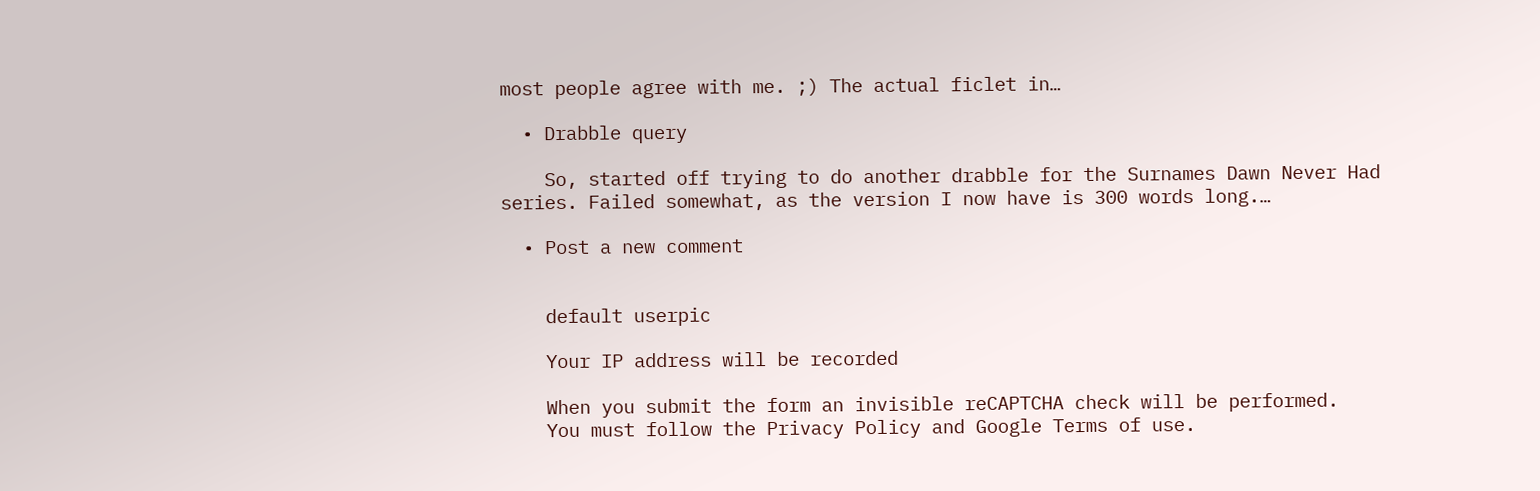most people agree with me. ;) The actual ficlet in…

  • Drabble query

    So, started off trying to do another drabble for the Surnames Dawn Never Had series. Failed somewhat, as the version I now have is 300 words long.…

  • Post a new comment


    default userpic

    Your IP address will be recorded

    When you submit the form an invisible reCAPTCHA check will be performed.
    You must follow the Privacy Policy and Google Terms of use.